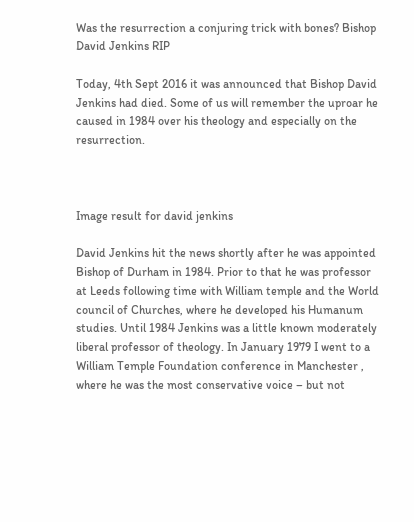Was the resurrection a conjuring trick with bones? Bishop David Jenkins RIP

Today, 4th Sept 2016 it was announced that Bishop David Jenkins had died. Some of us will remember the uproar he caused in 1984 over his theology and especially on the resurrection.



Image result for david jenkins

David Jenkins hit the news shortly after he was appointed Bishop of Durham in 1984. Prior to that he was professor at Leeds following time with William temple and the World council of Churches, where he developed his Humanum studies. Until 1984 Jenkins was a little known moderately liberal professor of theology. In January 1979 I went to a William Temple Foundation conference in Manchester , where he was the most conservative voice – but not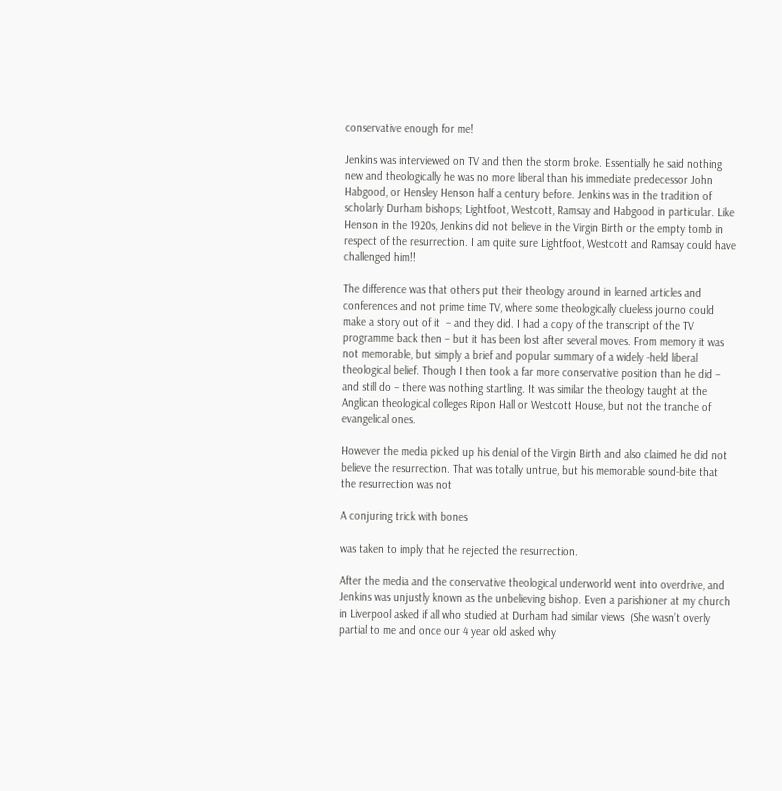conservative enough for me!

Jenkins was interviewed on TV and then the storm broke. Essentially he said nothing new and theologically he was no more liberal than his immediate predecessor John Habgood, or Hensley Henson half a century before. Jenkins was in the tradition of scholarly Durham bishops; Lightfoot, Westcott, Ramsay and Habgood in particular. Like Henson in the 1920s, Jenkins did not believe in the Virgin Birth or the empty tomb in respect of the resurrection. I am quite sure Lightfoot, Westcott and Ramsay could have challenged him!!

The difference was that others put their theology around in learned articles and conferences and not prime time TV, where some theologically clueless journo could make a story out of it  – and they did. I had a copy of the transcript of the TV programme back then – but it has been lost after several moves. From memory it was not memorable, but simply a brief and popular summary of a widely -held liberal theological belief. Though I then took a far more conservative position than he did – and still do – there was nothing startling. It was similar the theology taught at the Anglican theological colleges Ripon Hall or Westcott House, but not the tranche of evangelical ones.

However the media picked up his denial of the Virgin Birth and also claimed he did not believe the resurrection. That was totally untrue, but his memorable sound-bite that the resurrection was not

A conjuring trick with bones

was taken to imply that he rejected the resurrection.

After the media and the conservative theological underworld went into overdrive, and Jenkins was unjustly known as the unbelieving bishop. Even a parishioner at my church in Liverpool asked if all who studied at Durham had similar views  (She wasn’t overly partial to me and once our 4 year old asked why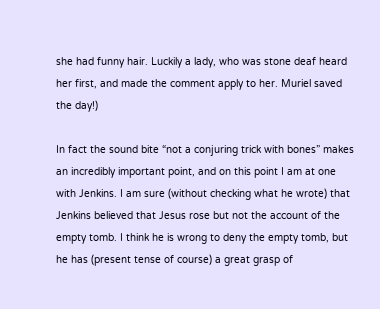she had funny hair. Luckily a lady, who was stone deaf heard her first, and made the comment apply to her. Muriel saved the day!)

In fact the sound bite “not a conjuring trick with bones” makes an incredibly important point, and on this point I am at one with Jenkins. I am sure (without checking what he wrote) that Jenkins believed that Jesus rose but not the account of the empty tomb. I think he is wrong to deny the empty tomb, but he has (present tense of course) a great grasp of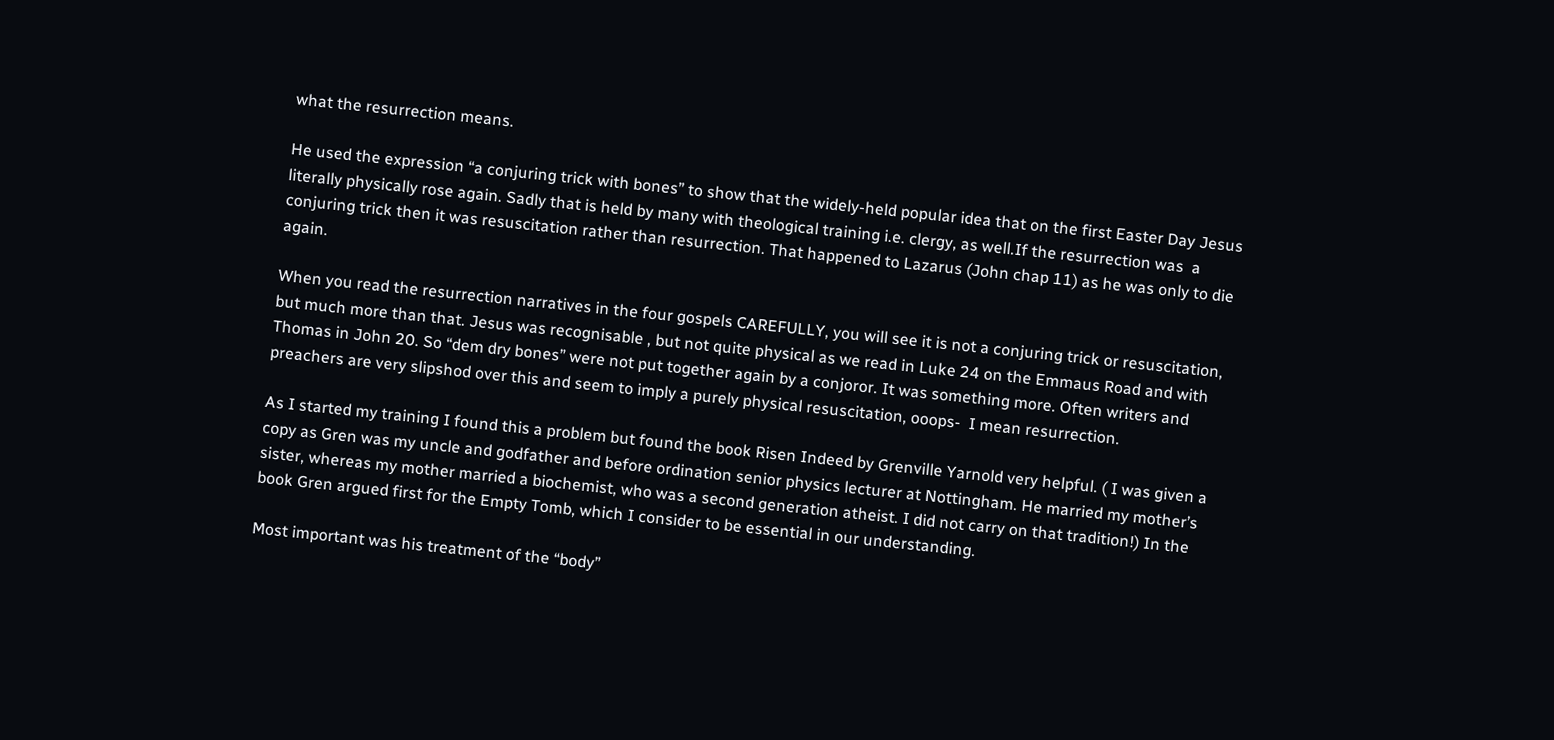what the resurrection means.

He used the expression “a conjuring trick with bones” to show that the widely-held popular idea that on the first Easter Day Jesus literally physically rose again. Sadly that is held by many with theological training i.e. clergy, as well.If the resurrection was  a conjuring trick then it was resuscitation rather than resurrection. That happened to Lazarus (John chap 11) as he was only to die again.

When you read the resurrection narratives in the four gospels CAREFULLY, you will see it is not a conjuring trick or resuscitation, but much more than that. Jesus was recognisable , but not quite physical as we read in Luke 24 on the Emmaus Road and with Thomas in John 20. So “dem dry bones” were not put together again by a conjoror. It was something more. Often writers and preachers are very slipshod over this and seem to imply a purely physical resuscitation, ooops-  I mean resurrection.

As I started my training I found this a problem but found the book Risen Indeed by Grenville Yarnold very helpful. ( I was given a copy as Gren was my uncle and godfather and before ordination senior physics lecturer at Nottingham. He married my mother’s sister, whereas my mother married a biochemist, who was a second generation atheist. I did not carry on that tradition!) In the book Gren argued first for the Empty Tomb, which I consider to be essential in our understanding.

Most important was his treatment of the “body”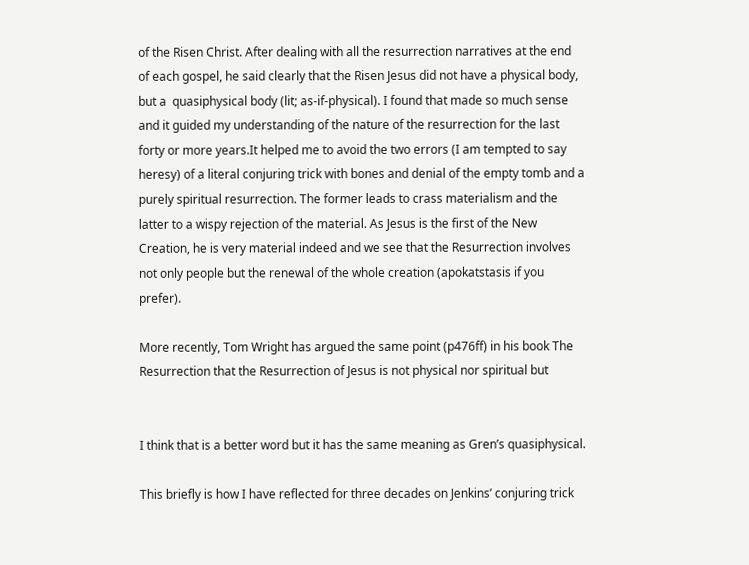of the Risen Christ. After dealing with all the resurrection narratives at the end of each gospel, he said clearly that the Risen Jesus did not have a physical body, but a  quasiphysical body (lit; as-if-physical). I found that made so much sense and it guided my understanding of the nature of the resurrection for the last forty or more years.It helped me to avoid the two errors (I am tempted to say heresy) of a literal conjuring trick with bones and denial of the empty tomb and a purely spiritual resurrection. The former leads to crass materialism and the latter to a wispy rejection of the material. As Jesus is the first of the New Creation, he is very material indeed and we see that the Resurrection involves not only people but the renewal of the whole creation (apokatstasis if you prefer).

More recently, Tom Wright has argued the same point (p476ff) in his book The Resurrection that the Resurrection of Jesus is not physical nor spiritual but


I think that is a better word but it has the same meaning as Gren’s quasiphysical.

This briefly is how I have reflected for three decades on Jenkins’ conjuring trick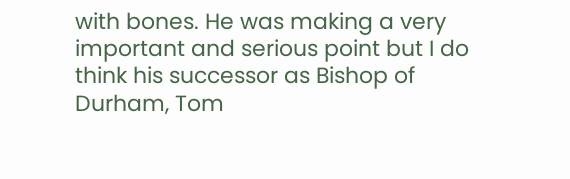with bones. He was making a very important and serious point but I do think his successor as Bishop of Durham, Tom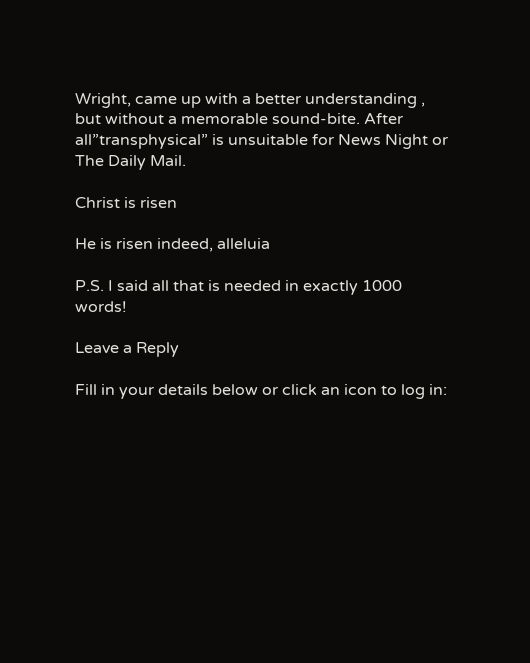Wright, came up with a better understanding , but without a memorable sound-bite. After all”transphysical” is unsuitable for News Night or The Daily Mail.

Christ is risen

He is risen indeed, alleluia

P.S. I said all that is needed in exactly 1000 words!

Leave a Reply

Fill in your details below or click an icon to log in: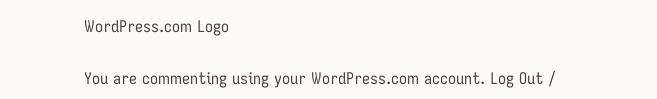WordPress.com Logo

You are commenting using your WordPress.com account. Log Out /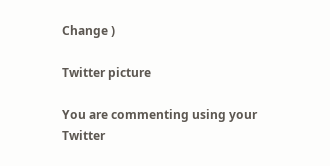Change )

Twitter picture

You are commenting using your Twitter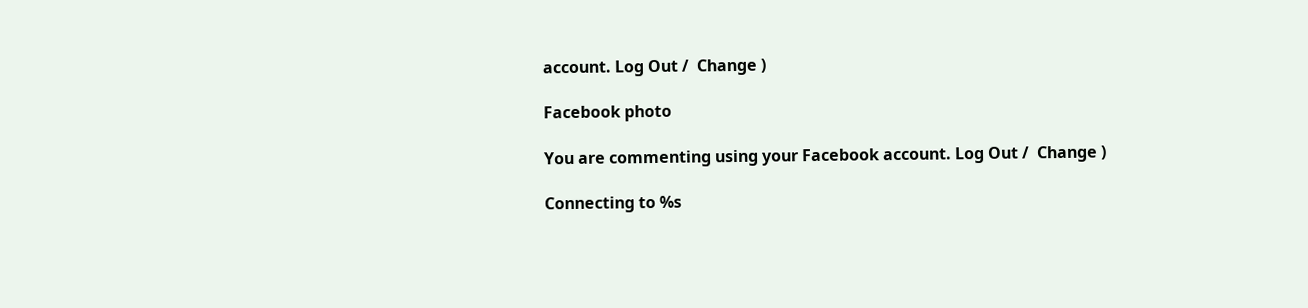account. Log Out /  Change )

Facebook photo

You are commenting using your Facebook account. Log Out /  Change )

Connecting to %s